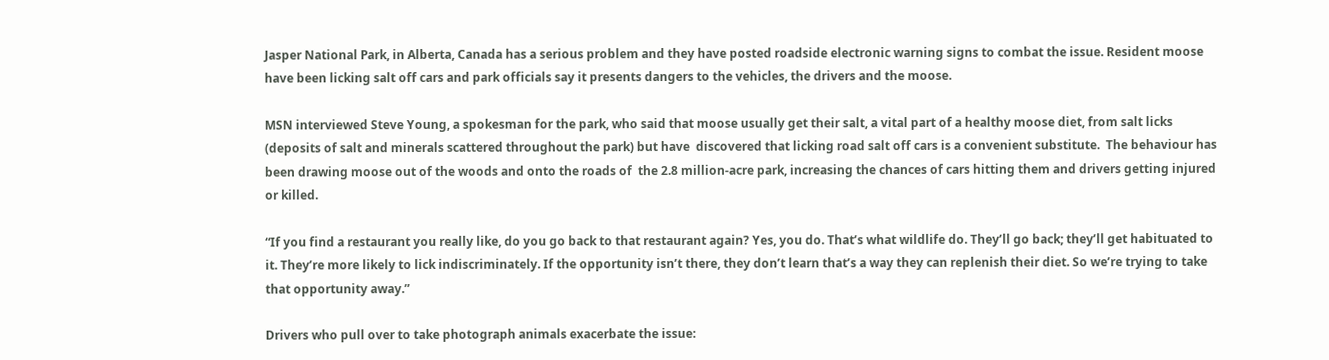Jasper National Park, in Alberta, Canada has a serious problem and they have posted roadside electronic warning signs to combat the issue. Resident moose have been licking salt off cars and park officials say it presents dangers to the vehicles, the drivers and the moose.

MSN interviewed Steve Young, a spokesman for the park, who said that moose usually get their salt, a vital part of a healthy moose diet, from salt licks (deposits of salt and minerals scattered throughout the park) but have  discovered that licking road salt off cars is a convenient substitute.  The behaviour has been drawing moose out of the woods and onto the roads of  the 2.8 million-acre park, increasing the chances of cars hitting them and drivers getting injured or killed.

“If you find a restaurant you really like, do you go back to that restaurant again? Yes, you do. That’s what wildlife do. They’ll go back; they’ll get habituated to it. They’re more likely to lick indiscriminately. If the opportunity isn’t there, they don’t learn that’s a way they can replenish their diet. So we’re trying to take that opportunity away.”

Drivers who pull over to take photograph animals exacerbate the issue: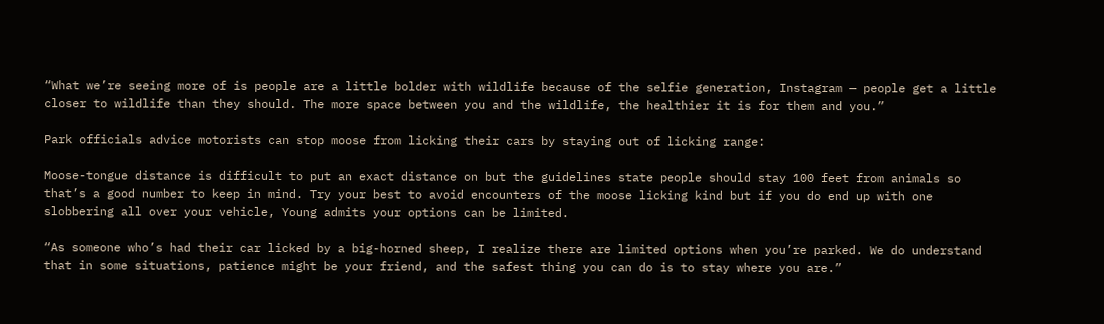“What we’re seeing more of is people are a little bolder with wildlife because of the selfie generation, Instagram — people get a little closer to wildlife than they should. The more space between you and the wildlife, the healthier it is for them and you.”

Park officials advice motorists can stop moose from licking their cars by staying out of licking range:

Moose-tongue distance is difficult to put an exact distance on but the guidelines state people should stay 100 feet from animals so that’s a good number to keep in mind. Try your best to avoid encounters of the moose licking kind but if you do end up with one slobbering all over your vehicle, Young admits your options can be limited.

“As someone who’s had their car licked by a big-horned sheep, I realize there are limited options when you’re parked. We do understand that in some situations, patience might be your friend, and the safest thing you can do is to stay where you are.”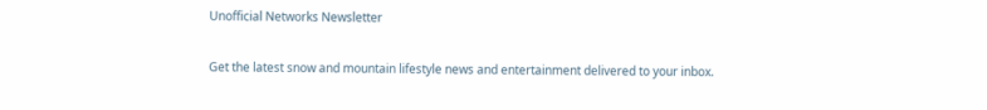Unofficial Networks Newsletter

Get the latest snow and mountain lifestyle news and entertainment delivered to your inbox.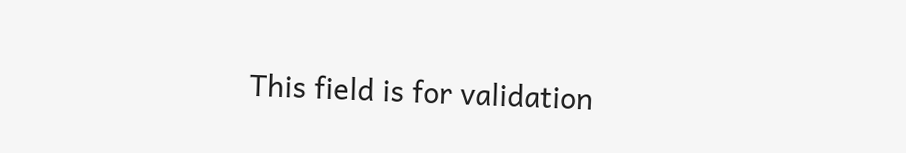This field is for validation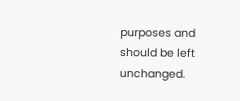purposes and should be left unchanged.